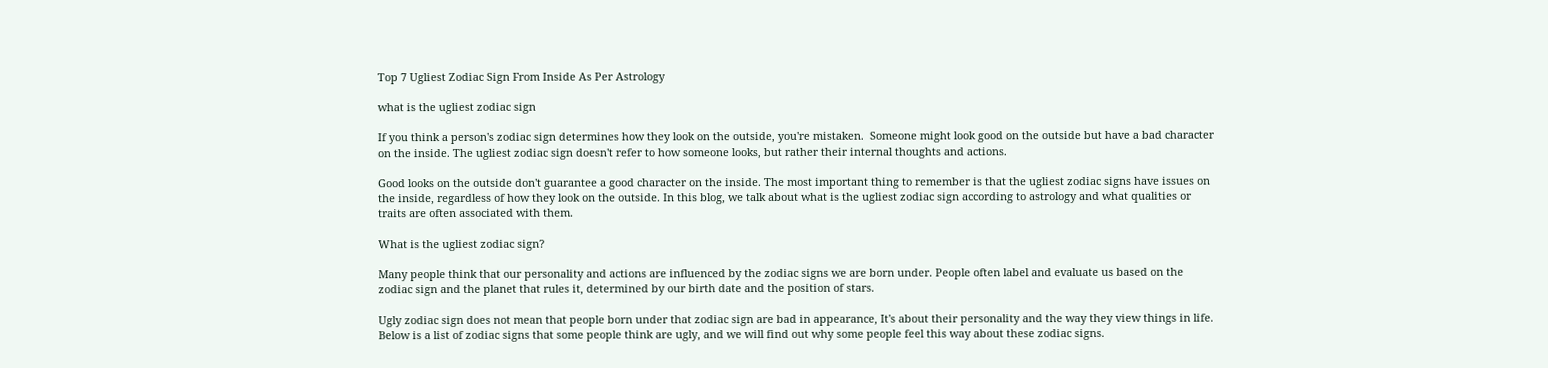Top 7 Ugliest Zodiac Sign From Inside As Per Astrology

what is the ugliest zodiac sign

If you think a person's zodiac sign determines how they look on the outside, you're mistaken.  Someone might look good on the outside but have a bad character on the inside. The ugliest zodiac sign doesn't refer to how someone looks, but rather their internal thoughts and actions.

Good looks on the outside don't guarantee a good character on the inside. The most important thing to remember is that the ugliest zodiac signs have issues on the inside, regardless of how they look on the outside. In this blog, we talk about what is the ugliest zodiac sign according to astrology and what qualities or traits are often associated with them.

What is the ugliest zodiac sign?

Many people think that our personality and actions are influenced by the zodiac signs we are born under. People often label and evaluate us based on the zodiac sign and the planet that rules it, determined by our birth date and the position of stars.

Ugly zodiac sign does not mean that people born under that zodiac sign are bad in appearance, It's about their personality and the way they view things in life. Below is a list of zodiac signs that some people think are ugly, and we will find out why some people feel this way about these zodiac signs.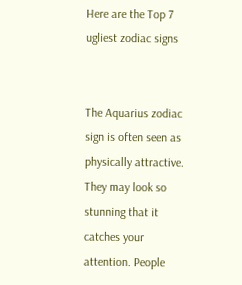Here are the Top 7 ugliest zodiac signs


The Aquarius zodiac sign is often seen as physically attractive. They may look so stunning that it catches your attention. People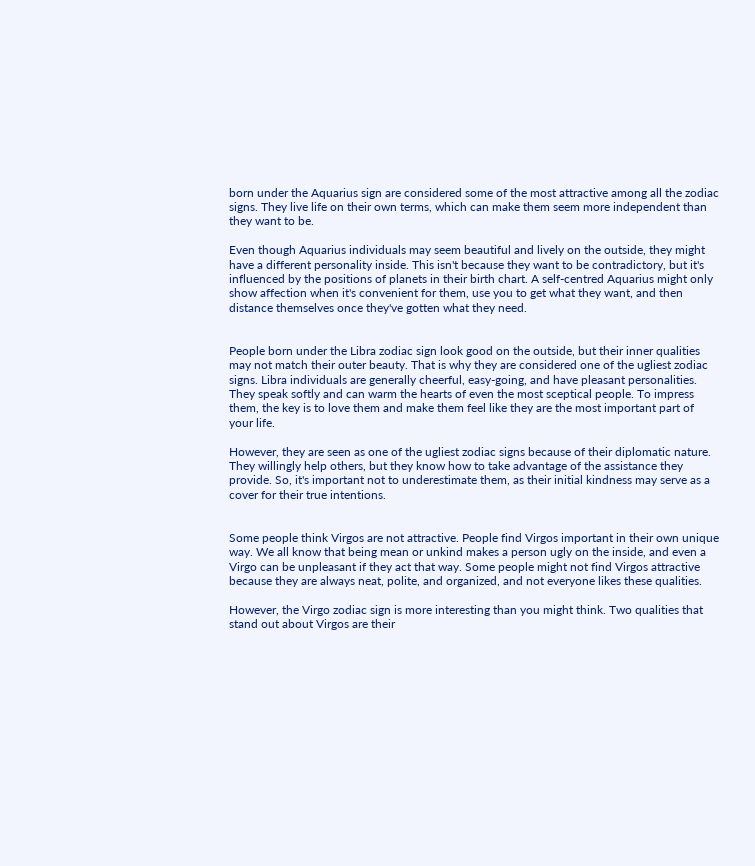born under the Aquarius sign are considered some of the most attractive among all the zodiac signs. They live life on their own terms, which can make them seem more independent than they want to be.

Even though Aquarius individuals may seem beautiful and lively on the outside, they might have a different personality inside. This isn't because they want to be contradictory, but it's influenced by the positions of planets in their birth chart. A self-centred Aquarius might only show affection when it's convenient for them, use you to get what they want, and then distance themselves once they've gotten what they need.


People born under the Libra zodiac sign look good on the outside, but their inner qualities may not match their outer beauty. That is why they are considered one of the ugliest zodiac signs. Libra individuals are generally cheerful, easy-going, and have pleasant personalities. They speak softly and can warm the hearts of even the most sceptical people. To impress them, the key is to love them and make them feel like they are the most important part of your life.

However, they are seen as one of the ugliest zodiac signs because of their diplomatic nature. They willingly help others, but they know how to take advantage of the assistance they provide. So, it's important not to underestimate them, as their initial kindness may serve as a cover for their true intentions.


Some people think Virgos are not attractive. People find Virgos important in their own unique way. We all know that being mean or unkind makes a person ugly on the inside, and even a Virgo can be unpleasant if they act that way. Some people might not find Virgos attractive because they are always neat, polite, and organized, and not everyone likes these qualities.

However, the Virgo zodiac sign is more interesting than you might think. Two qualities that stand out about Virgos are their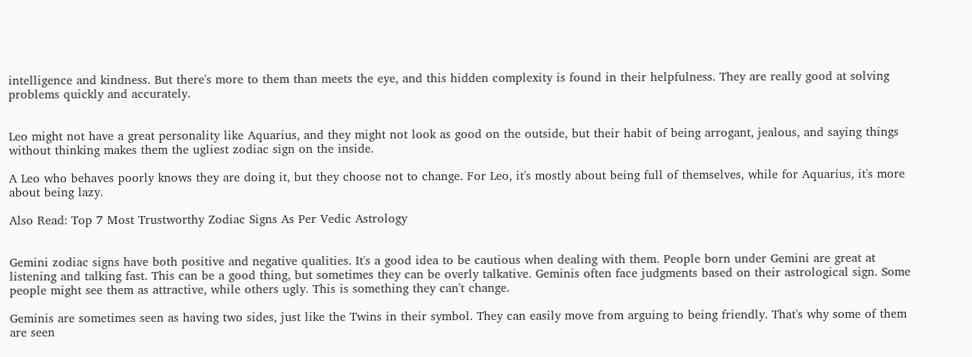intelligence and kindness. But there's more to them than meets the eye, and this hidden complexity is found in their helpfulness. They are really good at solving problems quickly and accurately.


Leo might not have a great personality like Aquarius, and they might not look as good on the outside, but their habit of being arrogant, jealous, and saying things without thinking makes them the ugliest zodiac sign on the inside.

A Leo who behaves poorly knows they are doing it, but they choose not to change. For Leo, it's mostly about being full of themselves, while for Aquarius, it's more about being lazy.

Also Read: Top 7 Most Trustworthy Zodiac Signs As Per Vedic Astrology


Gemini zodiac signs have both positive and negative qualities. It's a good idea to be cautious when dealing with them. People born under Gemini are great at listening and talking fast. This can be a good thing, but sometimes they can be overly talkative. Geminis often face judgments based on their astrological sign. Some people might see them as attractive, while others ugly. This is something they can't change.

Geminis are sometimes seen as having two sides, just like the Twins in their symbol. They can easily move from arguing to being friendly. That's why some of them are seen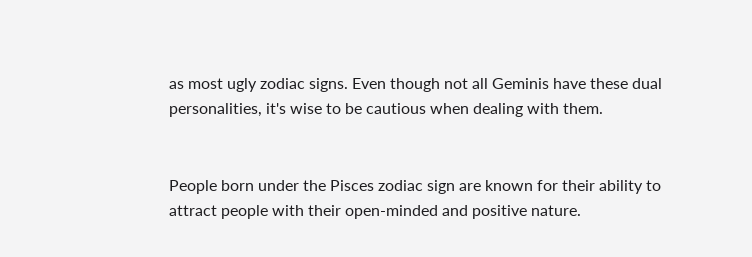as most ugly zodiac signs. Even though not all Geminis have these dual personalities, it's wise to be cautious when dealing with them.


People born under the Pisces zodiac sign are known for their ability to attract people with their open-minded and positive nature.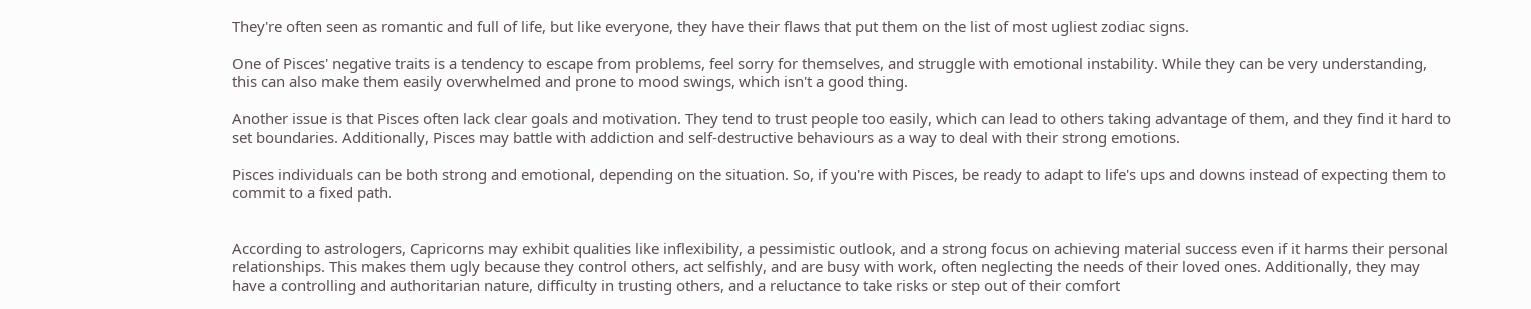They're often seen as romantic and full of life, but like everyone, they have their flaws that put them on the list of most ugliest zodiac signs.

One of Pisces' negative traits is a tendency to escape from problems, feel sorry for themselves, and struggle with emotional instability. While they can be very understanding, this can also make them easily overwhelmed and prone to mood swings, which isn't a good thing.

Another issue is that Pisces often lack clear goals and motivation. They tend to trust people too easily, which can lead to others taking advantage of them, and they find it hard to set boundaries. Additionally, Pisces may battle with addiction and self-destructive behaviours as a way to deal with their strong emotions.

Pisces individuals can be both strong and emotional, depending on the situation. So, if you're with Pisces, be ready to adapt to life's ups and downs instead of expecting them to commit to a fixed path.


According to astrologers, Capricorns may exhibit qualities like inflexibility, a pessimistic outlook, and a strong focus on achieving material success even if it harms their personal relationships. This makes them ugly because they control others, act selfishly, and are busy with work, often neglecting the needs of their loved ones. Additionally, they may have a controlling and authoritarian nature, difficulty in trusting others, and a reluctance to take risks or step out of their comfort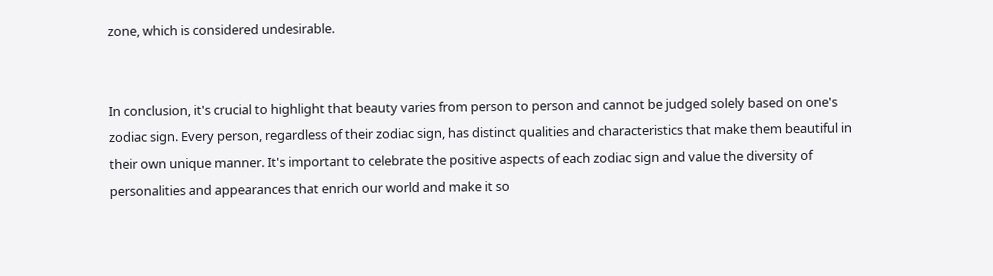zone, which is considered undesirable.


In conclusion, it's crucial to highlight that beauty varies from person to person and cannot be judged solely based on one's zodiac sign. Every person, regardless of their zodiac sign, has distinct qualities and characteristics that make them beautiful in their own unique manner. It's important to celebrate the positive aspects of each zodiac sign and value the diversity of personalities and appearances that enrich our world and make it so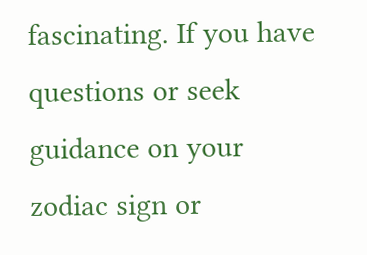fascinating. If you have questions or seek guidance on your zodiac sign or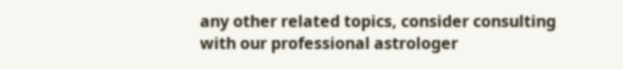any other related topics, consider consulting with our professional astrologer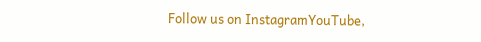Follow us on InstagramYouTube,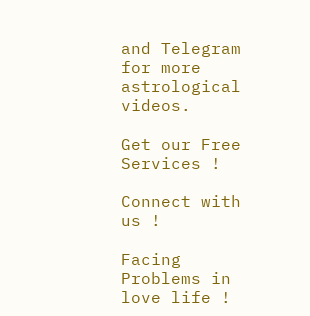and Telegram for more astrological videos.

Get our Free Services !

Connect with us !

Facing Problems in love life !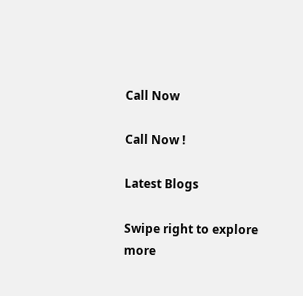Call Now

Call Now !

Latest Blogs

Swipe right to explore more